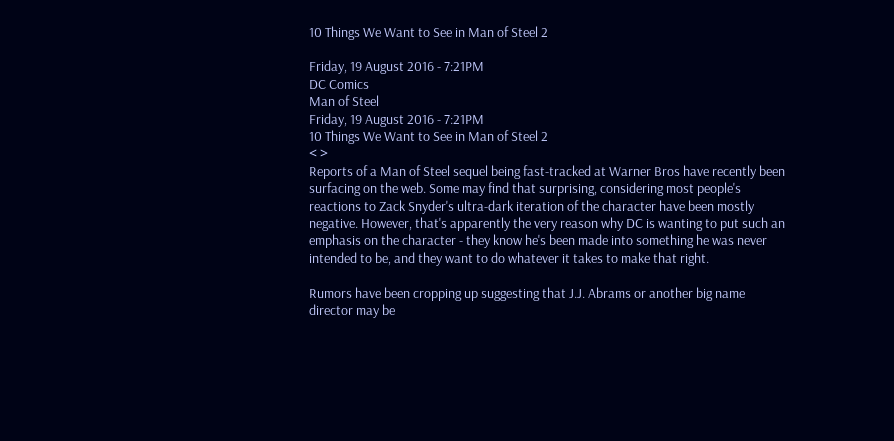10 Things We Want to See in Man of Steel 2

Friday, 19 August 2016 - 7:21PM
DC Comics
Man of Steel
Friday, 19 August 2016 - 7:21PM
10 Things We Want to See in Man of Steel 2
< >
Reports of a Man of Steel sequel being fast-tracked at Warner Bros have recently been surfacing on the web. Some may find that surprising, considering most people's reactions to Zack Snyder's ultra-dark iteration of the character have been mostly negative. However, that's apparently the very reason why DC is wanting to put such an emphasis on the character - they know he's been made into something he was never intended to be, and they want to do whatever it takes to make that right.

Rumors have been cropping up suggesting that J.J. Abrams or another big name director may be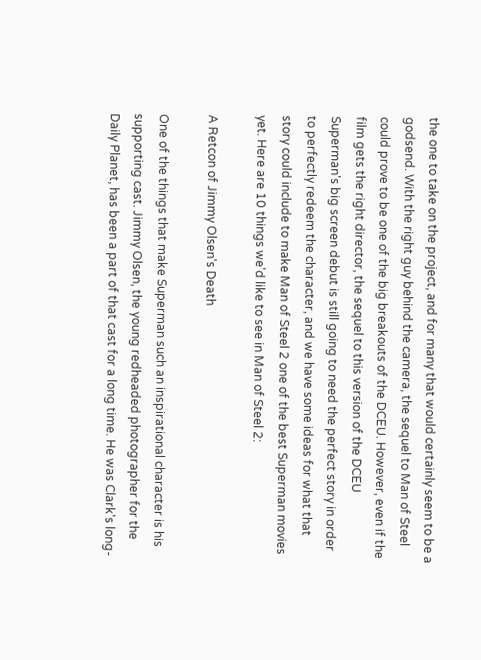the one to take on the project, and for many that would certainly seem to be a godsend. With the right guy behind the camera, the sequel to Man of Steel could prove to be one of the big breakouts of the DCEU. However, even if the film gets the right director, the sequel to this version of the DCEU Superman's big screen debut is still going to need the perfect story in order to perfectly redeem the character, and we have some ideas for what that story could include to make Man of Steel 2 one of the best Superman movies yet. Here are 10 things we'd like to see in Man of Steel 2:

A Retcon of Jimmy Olsen's Death

One of the things that make Superman such an inspirational character is his supporting cast. Jimmy Olsen, the young redheaded photographer for the Daily Planet, has been a part of that cast for a long time. He was Clark's long-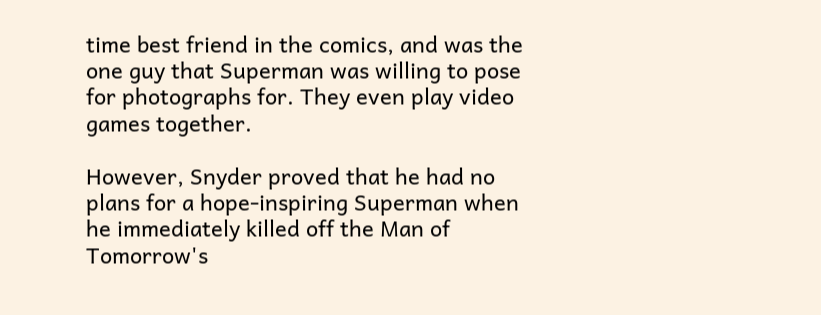time best friend in the comics, and was the one guy that Superman was willing to pose for photographs for. They even play video games together.

However, Snyder proved that he had no plans for a hope-inspiring Superman when he immediately killed off the Man of Tomorrow's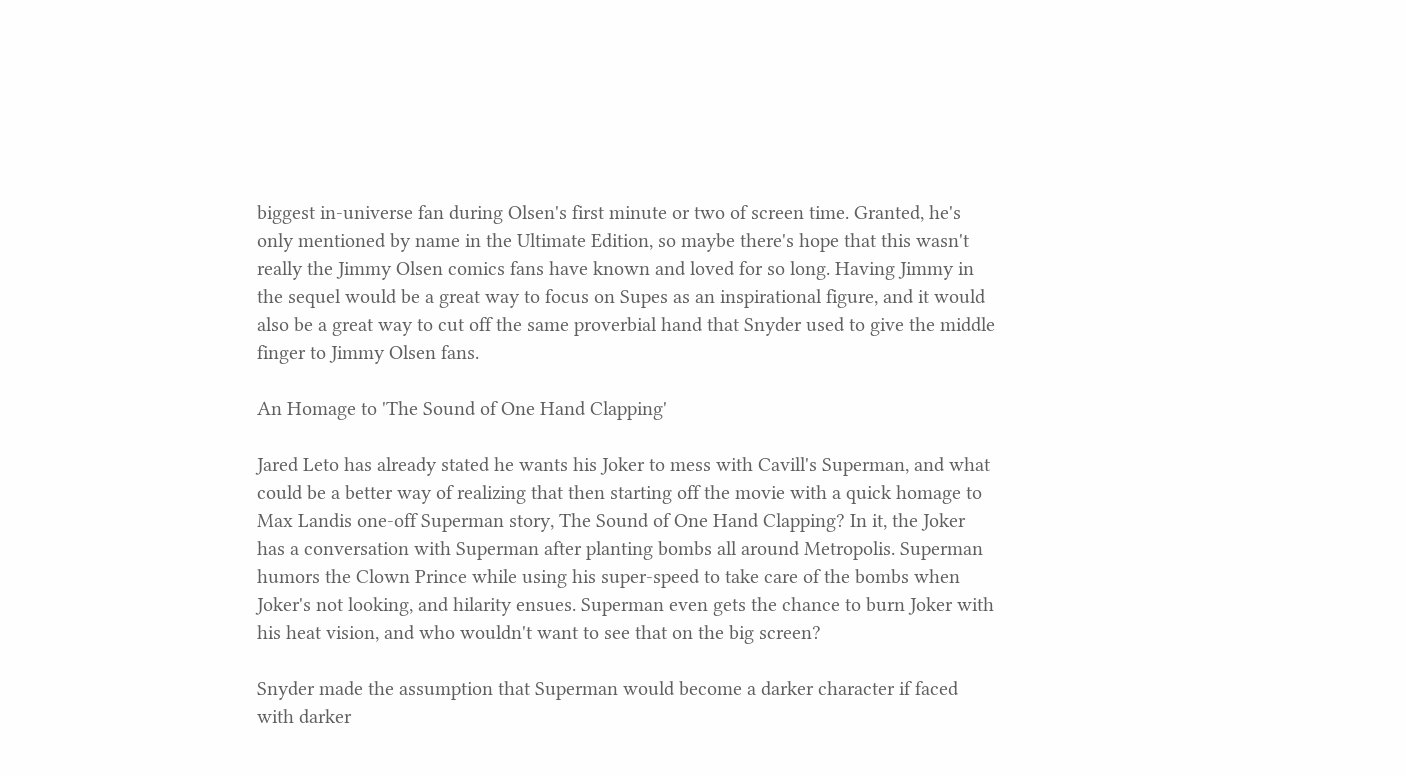biggest in-universe fan during Olsen's first minute or two of screen time. Granted, he's only mentioned by name in the Ultimate Edition, so maybe there's hope that this wasn't really the Jimmy Olsen comics fans have known and loved for so long. Having Jimmy in the sequel would be a great way to focus on Supes as an inspirational figure, and it would also be a great way to cut off the same proverbial hand that Snyder used to give the middle finger to Jimmy Olsen fans.

An Homage to 'The Sound of One Hand Clapping'

Jared Leto has already stated he wants his Joker to mess with Cavill's Superman, and what could be a better way of realizing that then starting off the movie with a quick homage to Max Landis one-off Superman story, The Sound of One Hand Clapping? In it, the Joker has a conversation with Superman after planting bombs all around Metropolis. Superman humors the Clown Prince while using his super-speed to take care of the bombs when Joker's not looking, and hilarity ensues. Superman even gets the chance to burn Joker with his heat vision, and who wouldn't want to see that on the big screen?

Snyder made the assumption that Superman would become a darker character if faced with darker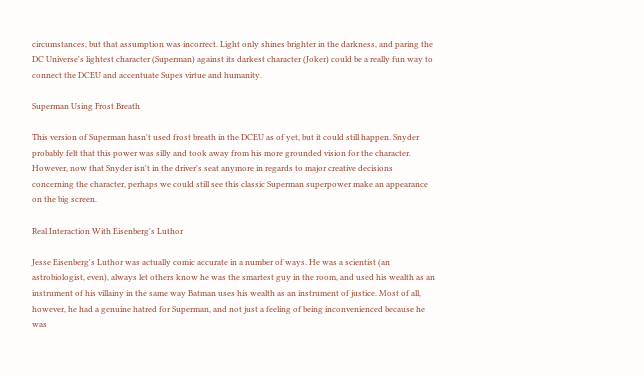circumstances, but that assumption was incorrect. Light only shines brighter in the darkness, and paring the DC Universe's lightest character (Superman) against its darkest character (Joker) could be a really fun way to connect the DCEU and accentuate Supes virtue and humanity.

Superman Using Frost Breath

This version of Superman hasn't used frost breath in the DCEU as of yet, but it could still happen. Snyder probably felt that this power was silly and took away from his more grounded vision for the character. However, now that Snyder isn't in the driver's seat anymore in regards to major creative decisions concerning the character, perhaps we could still see this classic Superman superpower make an appearance on the big screen.

Real Interaction With Eisenberg's Luthor

Jesse Eisenberg's Luthor was actually comic accurate in a number of ways. He was a scientist (an astrobiologist, even), always let others know he was the smartest guy in the room, and used his wealth as an instrument of his villainy in the same way Batman uses his wealth as an instrument of justice. Most of all, however, he had a genuine hatred for Superman, and not just a feeling of being inconvenienced because he was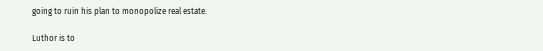going to ruin his plan to monopolize real estate.

Luthor is to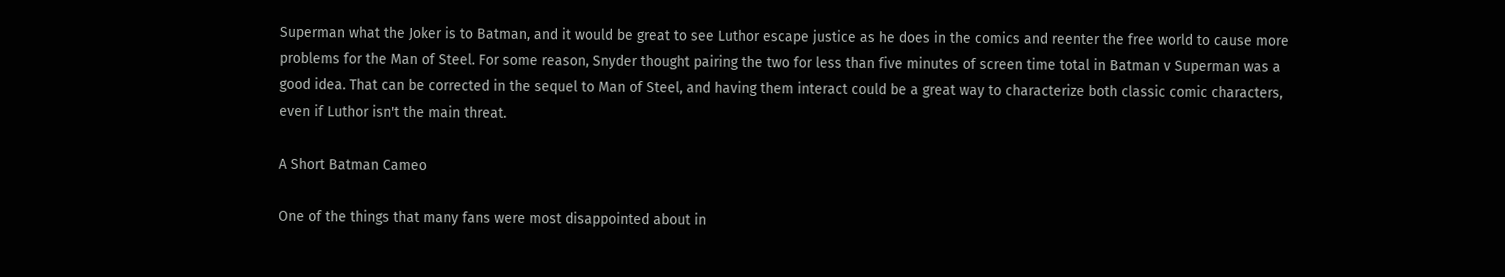Superman what the Joker is to Batman, and it would be great to see Luthor escape justice as he does in the comics and reenter the free world to cause more problems for the Man of Steel. For some reason, Snyder thought pairing the two for less than five minutes of screen time total in Batman v Superman was a good idea. That can be corrected in the sequel to Man of Steel, and having them interact could be a great way to characterize both classic comic characters, even if Luthor isn't the main threat.

A Short Batman Cameo

One of the things that many fans were most disappointed about in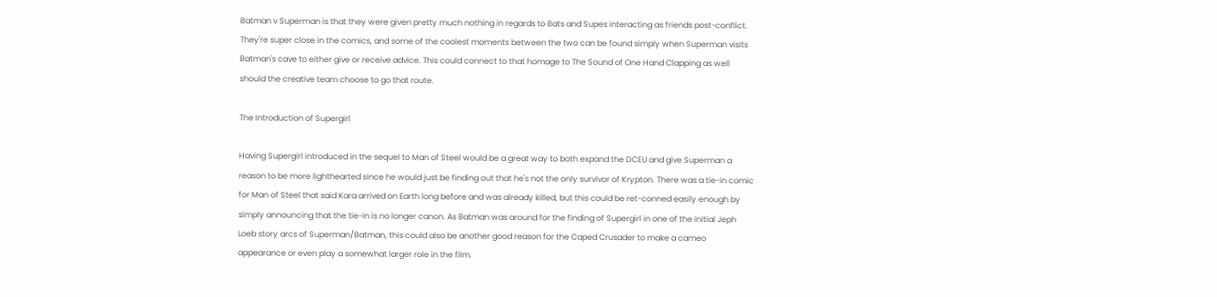Batman v Superman is that they were given pretty much nothing in regards to Bats and Supes interacting as friends post-conflict. They're super close in the comics, and some of the coolest moments between the two can be found simply when Superman visits Batman's cave to either give or receive advice. This could connect to that homage to The Sound of One Hand Clapping as well should the creative team choose to go that route.

The Introduction of Supergirl

Having Supergirl introduced in the sequel to Man of Steel would be a great way to both expand the DCEU and give Superman a reason to be more lighthearted since he would just be finding out that he's not the only survivor of Krypton. There was a tie-in comic for Man of Steel that said Kara arrived on Earth long before and was already killed, but this could be ret-conned easily enough by simply announcing that the tie-in is no longer canon. As Batman was around for the finding of Supergirl in one of the initial Jeph Loeb story arcs of Superman/Batman, this could also be another good reason for the Caped Crusader to make a cameo appearance or even play a somewhat larger role in the film.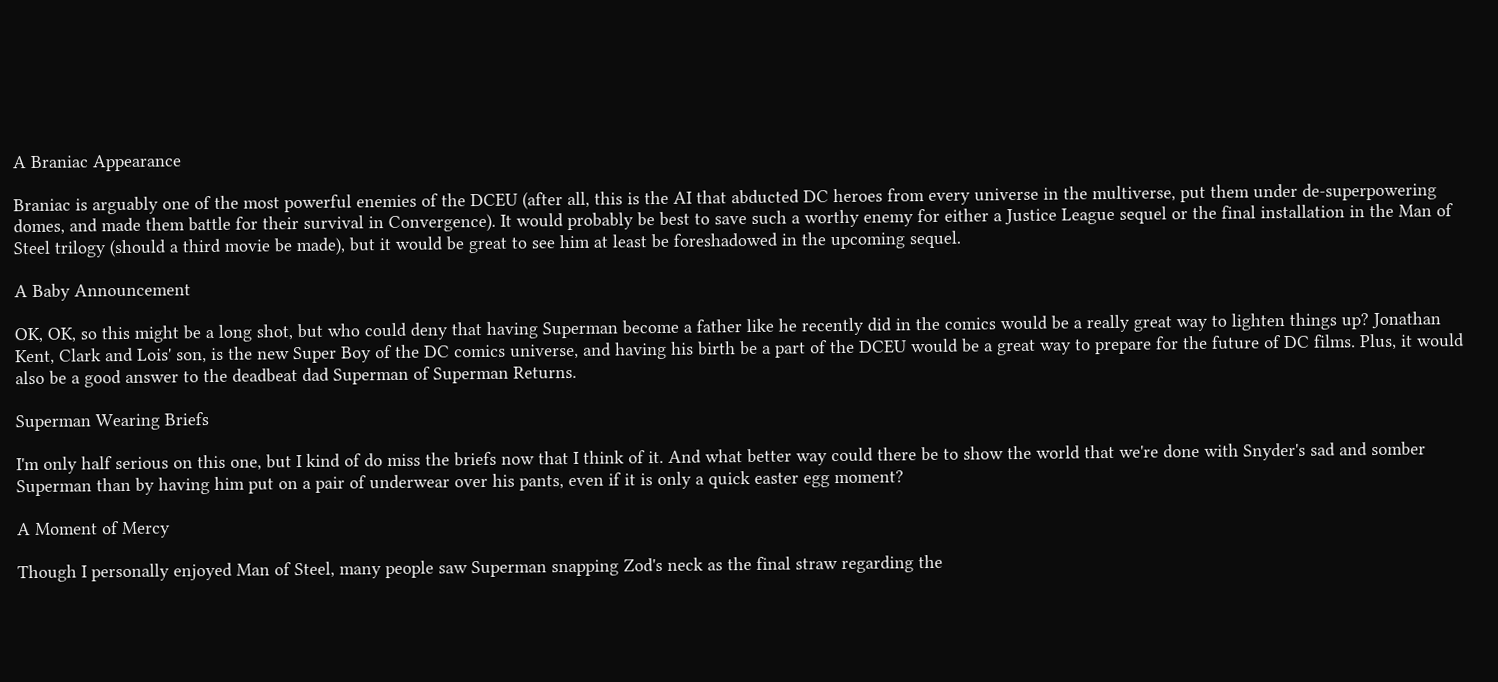A Braniac Appearance

Braniac is arguably one of the most powerful enemies of the DCEU (after all, this is the AI that abducted DC heroes from every universe in the multiverse, put them under de-superpowering domes, and made them battle for their survival in Convergence). It would probably be best to save such a worthy enemy for either a Justice League sequel or the final installation in the Man of Steel trilogy (should a third movie be made), but it would be great to see him at least be foreshadowed in the upcoming sequel.

A Baby Announcement

OK, OK, so this might be a long shot, but who could deny that having Superman become a father like he recently did in the comics would be a really great way to lighten things up? Jonathan Kent, Clark and Lois' son, is the new Super Boy of the DC comics universe, and having his birth be a part of the DCEU would be a great way to prepare for the future of DC films. Plus, it would also be a good answer to the deadbeat dad Superman of Superman Returns.

Superman Wearing Briefs

I'm only half serious on this one, but I kind of do miss the briefs now that I think of it. And what better way could there be to show the world that we're done with Snyder's sad and somber Superman than by having him put on a pair of underwear over his pants, even if it is only a quick easter egg moment?

A Moment of Mercy

Though I personally enjoyed Man of Steel, many people saw Superman snapping Zod's neck as the final straw regarding the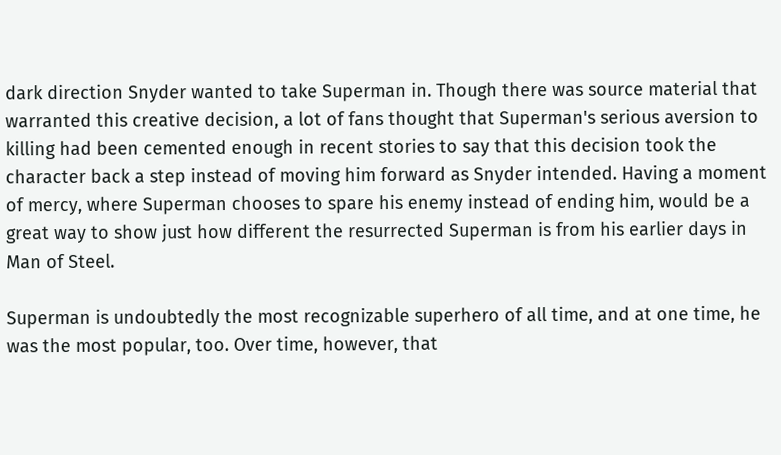dark direction Snyder wanted to take Superman in. Though there was source material that warranted this creative decision, a lot of fans thought that Superman's serious aversion to killing had been cemented enough in recent stories to say that this decision took the character back a step instead of moving him forward as Snyder intended. Having a moment of mercy, where Superman chooses to spare his enemy instead of ending him, would be a great way to show just how different the resurrected Superman is from his earlier days in Man of Steel.

Superman is undoubtedly the most recognizable superhero of all time, and at one time, he was the most popular, too. Over time, however, that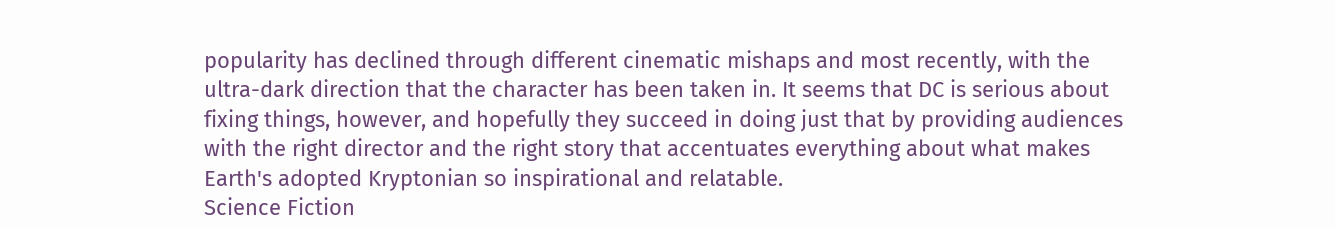popularity has declined through different cinematic mishaps and most recently, with the ultra-dark direction that the character has been taken in. It seems that DC is serious about fixing things, however, and hopefully they succeed in doing just that by providing audiences with the right director and the right story that accentuates everything about what makes Earth's adopted Kryptonian so inspirational and relatable.
Science Fiction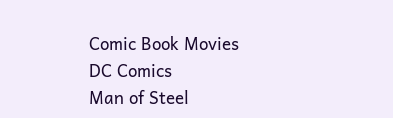Comic Book Movies
DC Comics
Man of Steel